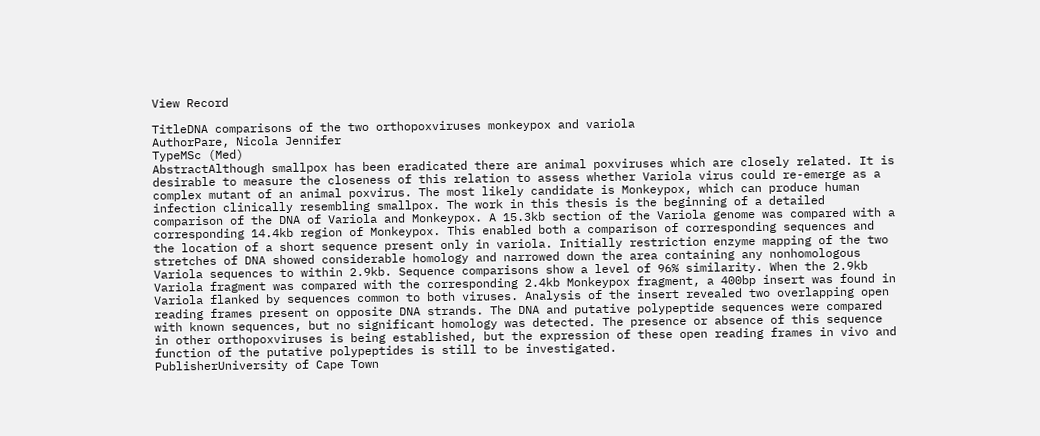View Record

TitleDNA comparisons of the two orthopoxviruses monkeypox and variola
AuthorPare, Nicola Jennifer
TypeMSc (Med)
AbstractAlthough smallpox has been eradicated there are animal poxviruses which are closely related. It is desirable to measure the closeness of this relation to assess whether Variola virus could re-emerge as a complex mutant of an animal poxvirus. The most likely candidate is Monkeypox, which can produce human infection clinically resembling smallpox. The work in this thesis is the beginning of a detailed comparison of the DNA of Variola and Monkeypox. A 15.3kb section of the Variola genome was compared with a corresponding 14.4kb region of Monkeypox. This enabled both a comparison of corresponding sequences and the location of a short sequence present only in variola. Initially restriction enzyme mapping of the two stretches of DNA showed considerable homology and narrowed down the area containing any nonhomologous Variola sequences to within 2.9kb. Sequence comparisons show a level of 96% similarity. When the 2.9kb Variola fragment was compared with the corresponding 2.4kb Monkeypox fragment, a 400bp insert was found in Variola flanked by sequences common to both viruses. Analysis of the insert revealed two overlapping open reading frames present on opposite DNA strands. The DNA and putative polypeptide sequences were compared with known sequences, but no significant homology was detected. The presence or absence of this sequence in other orthopoxviruses is being established, but the expression of these open reading frames in vivo and function of the putative polypeptides is still to be investigated.
PublisherUniversity of Cape Town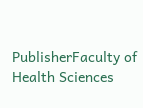PublisherFaculty of Health Sciences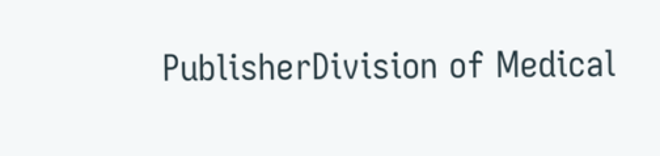PublisherDivision of Medical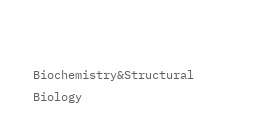Biochemistry&Structural Biology